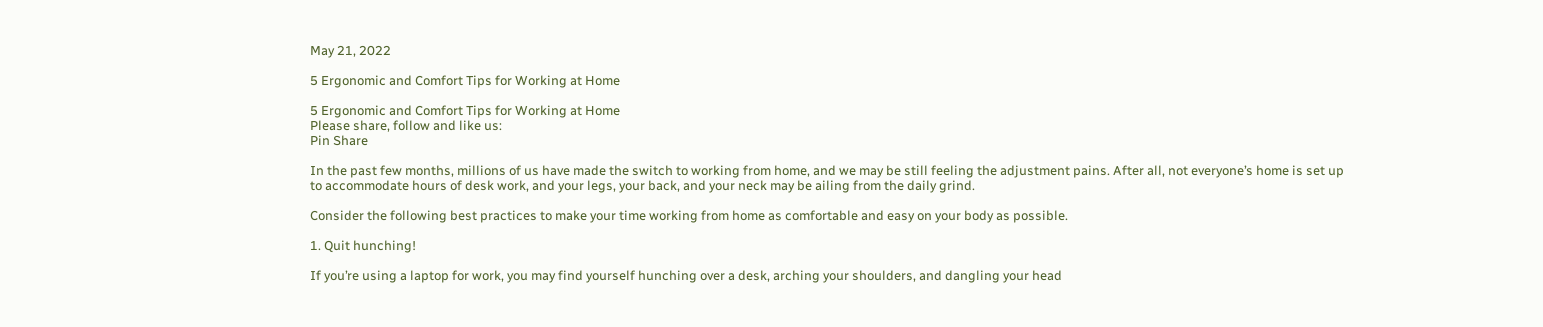May 21, 2022

5 Ergonomic and Comfort Tips for Working at Home

5 Ergonomic and Comfort Tips for Working at Home
Please share, follow and like us:
Pin Share

In the past few months, millions of us have made the switch to working from home, and we may be still feeling the adjustment pains. After all, not everyone’s home is set up to accommodate hours of desk work, and your legs, your back, and your neck may be ailing from the daily grind.

Consider the following best practices to make your time working from home as comfortable and easy on your body as possible.

1. Quit hunching!

If you’re using a laptop for work, you may find yourself hunching over a desk, arching your shoulders, and dangling your head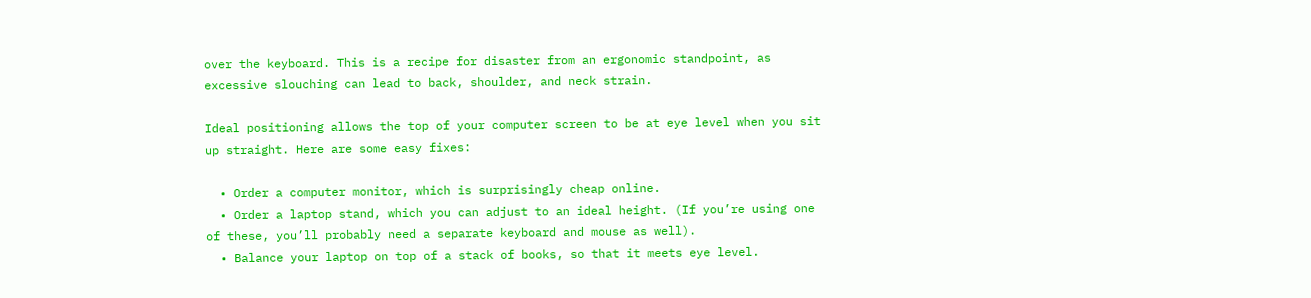over the keyboard. This is a recipe for disaster from an ergonomic standpoint, as excessive slouching can lead to back, shoulder, and neck strain.

Ideal positioning allows the top of your computer screen to be at eye level when you sit up straight. Here are some easy fixes:

  • Order a computer monitor, which is surprisingly cheap online.
  • Order a laptop stand, which you can adjust to an ideal height. (If you’re using one of these, you’ll probably need a separate keyboard and mouse as well).
  • Balance your laptop on top of a stack of books, so that it meets eye level.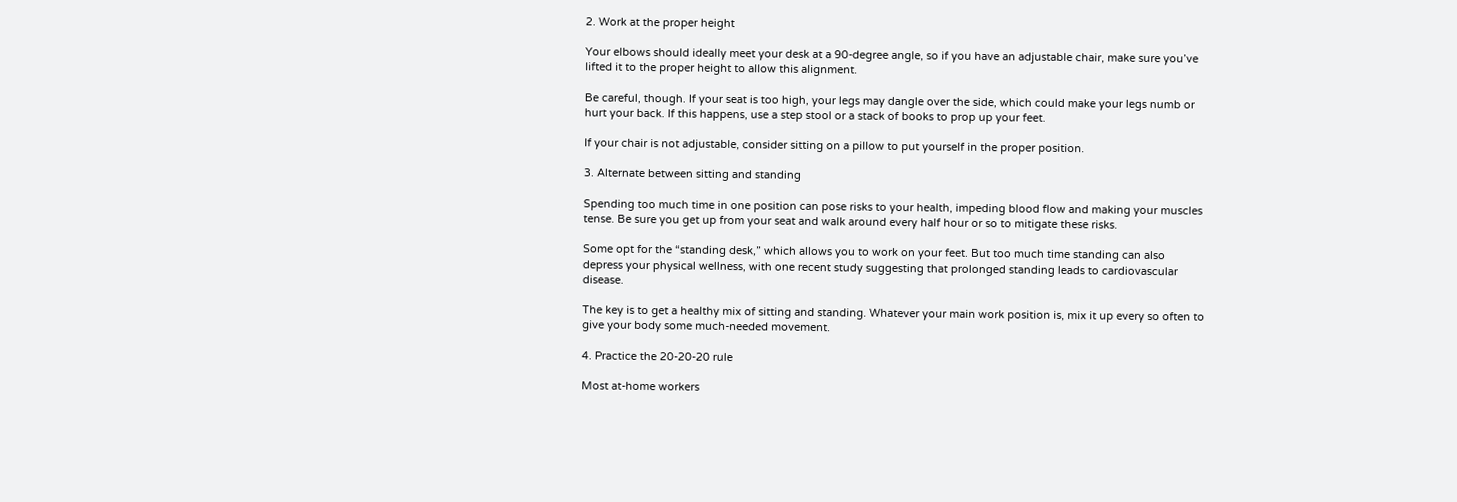2. Work at the proper height

Your elbows should ideally meet your desk at a 90-degree angle, so if you have an adjustable chair, make sure you’ve lifted it to the proper height to allow this alignment.

Be careful, though. If your seat is too high, your legs may dangle over the side, which could make your legs numb or hurt your back. If this happens, use a step stool or a stack of books to prop up your feet.

If your chair is not adjustable, consider sitting on a pillow to put yourself in the proper position.

3. Alternate between sitting and standing

Spending too much time in one position can pose risks to your health, impeding blood flow and making your muscles tense. Be sure you get up from your seat and walk around every half hour or so to mitigate these risks.

Some opt for the “standing desk,” which allows you to work on your feet. But too much time standing can also depress your physical wellness, with one recent study suggesting that prolonged standing leads to cardiovascular disease.

The key is to get a healthy mix of sitting and standing. Whatever your main work position is, mix it up every so often to give your body some much-needed movement.

4. Practice the 20-20-20 rule

Most at-home workers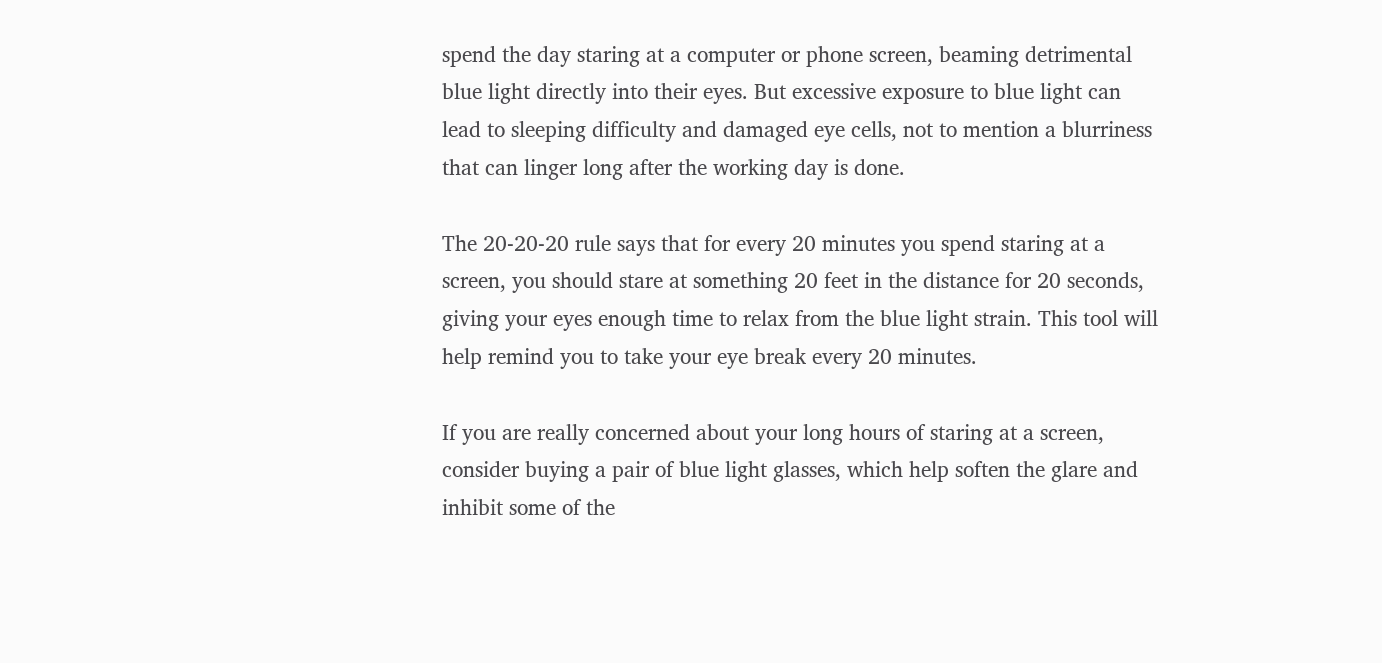spend the day staring at a computer or phone screen, beaming detrimental blue light directly into their eyes. But excessive exposure to blue light can lead to sleeping difficulty and damaged eye cells, not to mention a blurriness that can linger long after the working day is done.

The 20-20-20 rule says that for every 20 minutes you spend staring at a screen, you should stare at something 20 feet in the distance for 20 seconds, giving your eyes enough time to relax from the blue light strain. This tool will help remind you to take your eye break every 20 minutes.

If you are really concerned about your long hours of staring at a screen, consider buying a pair of blue light glasses, which help soften the glare and inhibit some of the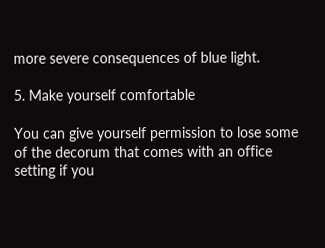more severe consequences of blue light.

5. Make yourself comfortable

You can give yourself permission to lose some of the decorum that comes with an office setting if you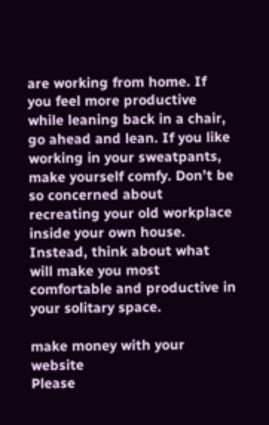are working from home. If you feel more productive while leaning back in a chair, go ahead and lean. If you like working in your sweatpants, make yourself comfy. Don’t be so concerned about recreating your old workplace inside your own house. Instead, think about what will make you most comfortable and productive in your solitary space.

make money with your website
Please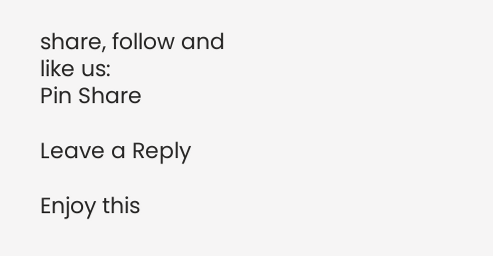share, follow and like us:
Pin Share

Leave a Reply

Enjoy this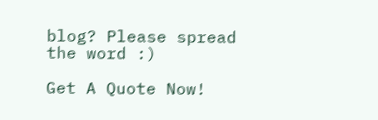blog? Please spread the word :)

Get A Quote Now!